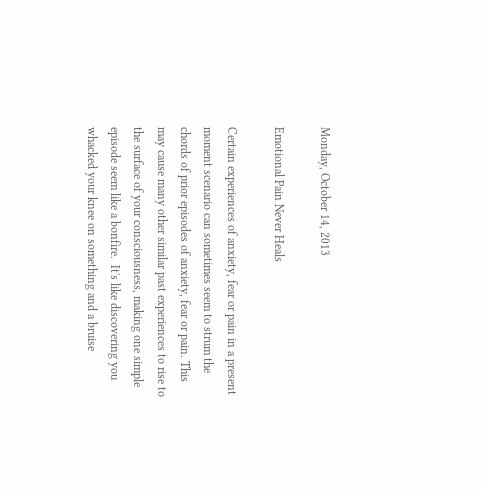Monday, October 14, 2013

Emotional Pain Never Heals

Certain experiences of anxiety, fear or pain in a present moment scenario can sometimes seem to strum the chords of prior episodes of anxiety, fear or pain. This may cause many other similar past experiences to rise to the surface of your consciousness, making one simple episode seem like a bonfire.  It's like discovering you whacked your knee on something and a bruise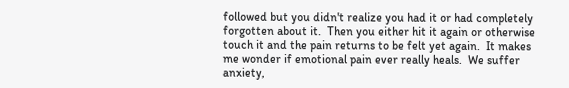followed but you didn't realize you had it or had completely forgotten about it.  Then you either hit it again or otherwise touch it and the pain returns to be felt yet again.  It makes me wonder if emotional pain ever really heals.  We suffer anxiety,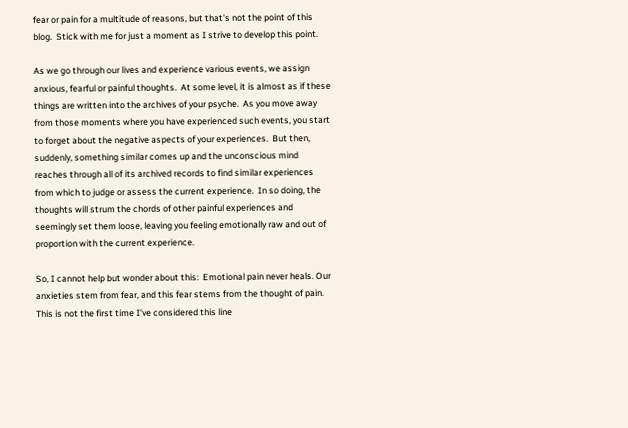fear or pain for a multitude of reasons, but that's not the point of this blog.  Stick with me for just a moment as I strive to develop this point.

As we go through our lives and experience various events, we assign anxious, fearful or painful thoughts.  At some level, it is almost as if these things are written into the archives of your psyche.  As you move away from those moments where you have experienced such events, you start to forget about the negative aspects of your experiences.  But then, suddenly, something similar comes up and the unconscious mind reaches through all of its archived records to find similar experiences from which to judge or assess the current experience.  In so doing, the thoughts will strum the chords of other painful experiences and seemingly set them loose, leaving you feeling emotionally raw and out of proportion with the current experience.

So, I cannot help but wonder about this:  Emotional pain never heals. Our anxieties stem from fear, and this fear stems from the thought of pain.  This is not the first time I've considered this line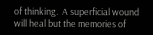of thinking.  A superficial wound will heal but the memories of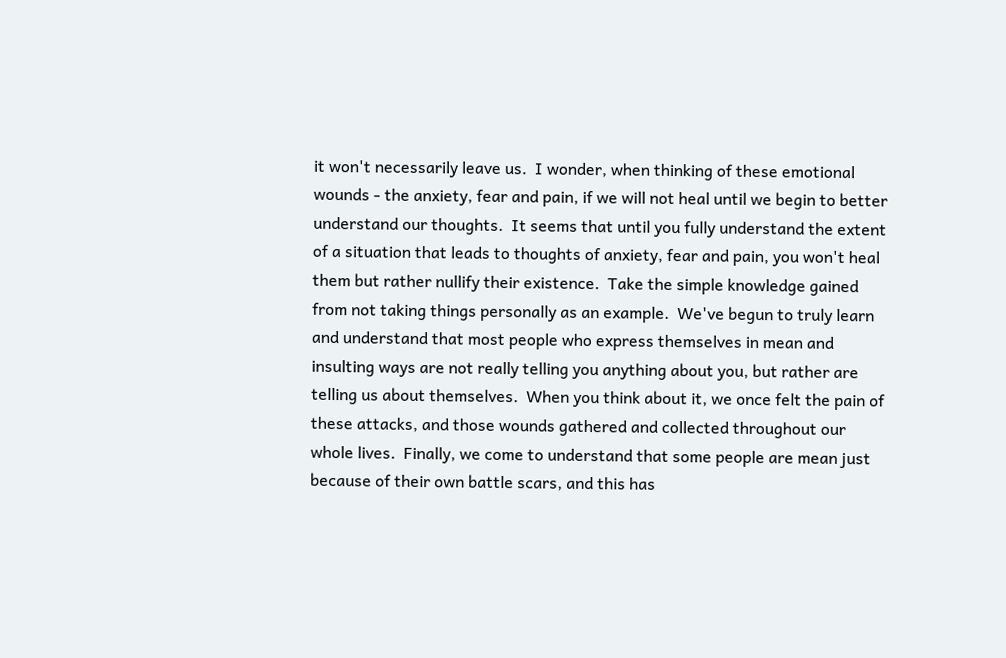it won't necessarily leave us.  I wonder, when thinking of these emotional wounds - the anxiety, fear and pain, if we will not heal until we begin to better understand our thoughts.  It seems that until you fully understand the extent of a situation that leads to thoughts of anxiety, fear and pain, you won't heal them but rather nullify their existence.  Take the simple knowledge gained from not taking things personally as an example.  We've begun to truly learn and understand that most people who express themselves in mean and insulting ways are not really telling you anything about you, but rather are telling us about themselves.  When you think about it, we once felt the pain of these attacks, and those wounds gathered and collected throughout our whole lives.  Finally, we come to understand that some people are mean just because of their own battle scars, and this has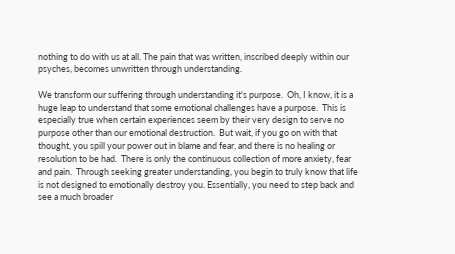nothing to do with us at all. The pain that was written, inscribed deeply within our psyches, becomes unwritten through understanding.

We transform our suffering through understanding it's purpose.  Oh, I know, it is a huge leap to understand that some emotional challenges have a purpose.  This is especially true when certain experiences seem by their very design to serve no purpose other than our emotional destruction.  But wait, if you go on with that thought, you spill your power out in blame and fear, and there is no healing or resolution to be had.  There is only the continuous collection of more anxiety, fear and pain.  Through seeking greater understanding, you begin to truly know that life is not designed to emotionally destroy you. Essentially, you need to step back and see a much broader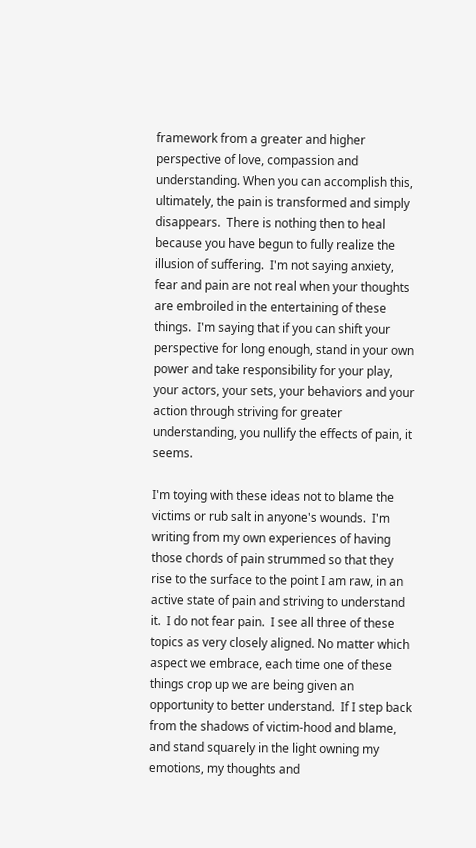framework from a greater and higher perspective of love, compassion and understanding. When you can accomplish this, ultimately, the pain is transformed and simply disappears.  There is nothing then to heal because you have begun to fully realize the illusion of suffering.  I'm not saying anxiety, fear and pain are not real when your thoughts are embroiled in the entertaining of these things.  I'm saying that if you can shift your perspective for long enough, stand in your own power and take responsibility for your play, your actors, your sets, your behaviors and your action through striving for greater understanding, you nullify the effects of pain, it seems.

I'm toying with these ideas not to blame the victims or rub salt in anyone's wounds.  I'm writing from my own experiences of having those chords of pain strummed so that they rise to the surface to the point I am raw, in an active state of pain and striving to understand it.  I do not fear pain.  I see all three of these topics as very closely aligned. No matter which aspect we embrace, each time one of these things crop up we are being given an opportunity to better understand.  If I step back from the shadows of victim-hood and blame, and stand squarely in the light owning my emotions, my thoughts and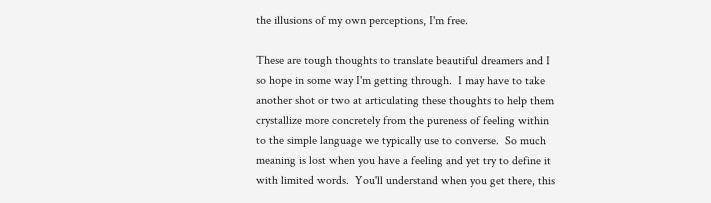the illusions of my own perceptions, I'm free.

These are tough thoughts to translate beautiful dreamers and I so hope in some way I'm getting through.  I may have to take another shot or two at articulating these thoughts to help them crystallize more concretely from the pureness of feeling within to the simple language we typically use to converse.  So much meaning is lost when you have a feeling and yet try to define it with limited words.  You'll understand when you get there, this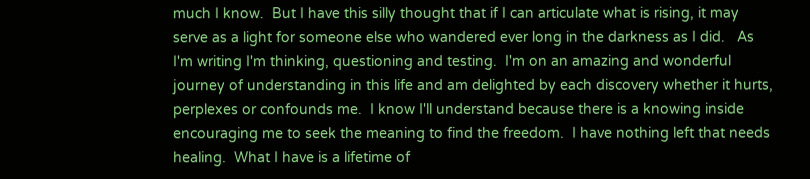much I know.  But I have this silly thought that if I can articulate what is rising, it may serve as a light for someone else who wandered ever long in the darkness as I did.   As I'm writing I'm thinking, questioning and testing.  I'm on an amazing and wonderful journey of understanding in this life and am delighted by each discovery whether it hurts, perplexes or confounds me.  I know I'll understand because there is a knowing inside encouraging me to seek the meaning to find the freedom.  I have nothing left that needs healing.  What I have is a lifetime of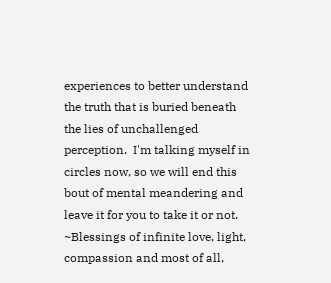experiences to better understand the truth that is buried beneath the lies of unchallenged perception.  I'm talking myself in circles now, so we will end this bout of mental meandering and leave it for you to take it or not. ~Blessings of infinite love, light, compassion and most of all,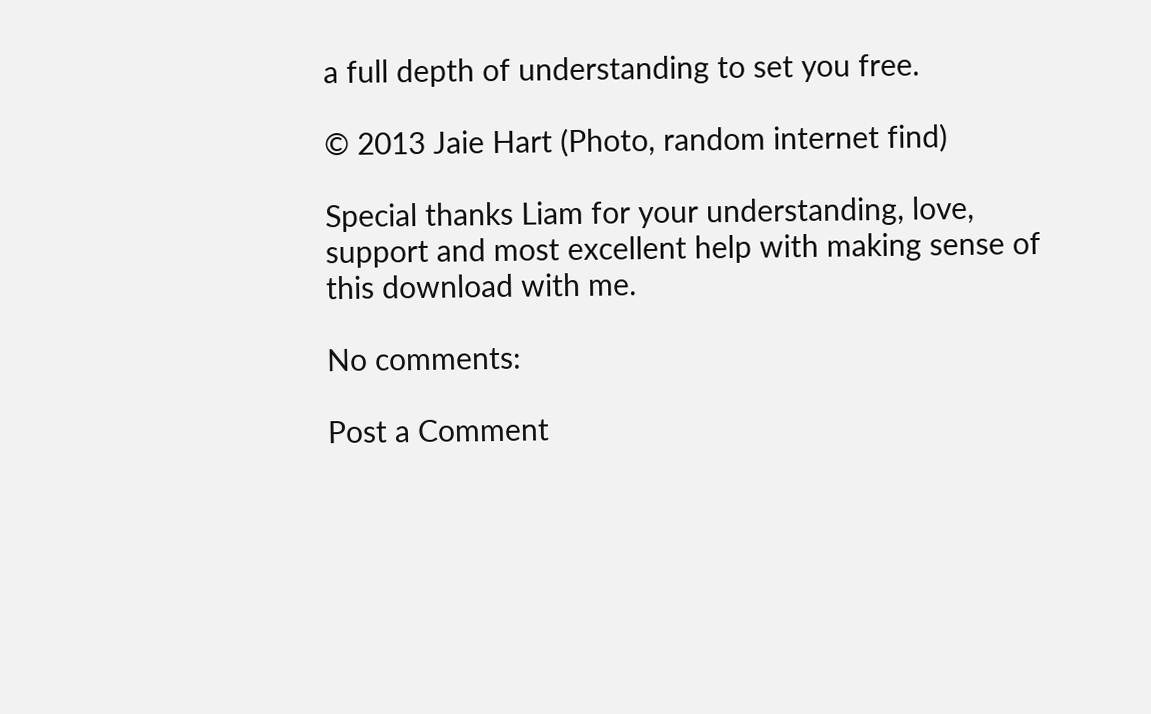a full depth of understanding to set you free.

© 2013 Jaie Hart (Photo, random internet find)

Special thanks Liam for your understanding, love, support and most excellent help with making sense of this download with me.

No comments:

Post a Comment